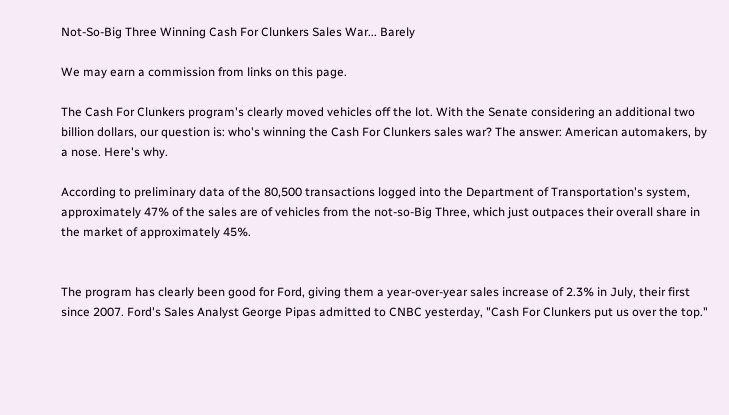Not-So-Big Three Winning Cash For Clunkers Sales War... Barely

We may earn a commission from links on this page.

The Cash For Clunkers program's clearly moved vehicles off the lot. With the Senate considering an additional two billion dollars, our question is: who's winning the Cash For Clunkers sales war? The answer: American automakers, by a nose. Here's why.

According to preliminary data of the 80,500 transactions logged into the Department of Transportation's system, approximately 47% of the sales are of vehicles from the not-so-Big Three, which just outpaces their overall share in the market of approximately 45%.


The program has clearly been good for Ford, giving them a year-over-year sales increase of 2.3% in July, their first since 2007. Ford's Sales Analyst George Pipas admitted to CNBC yesterday, "Cash For Clunkers put us over the top."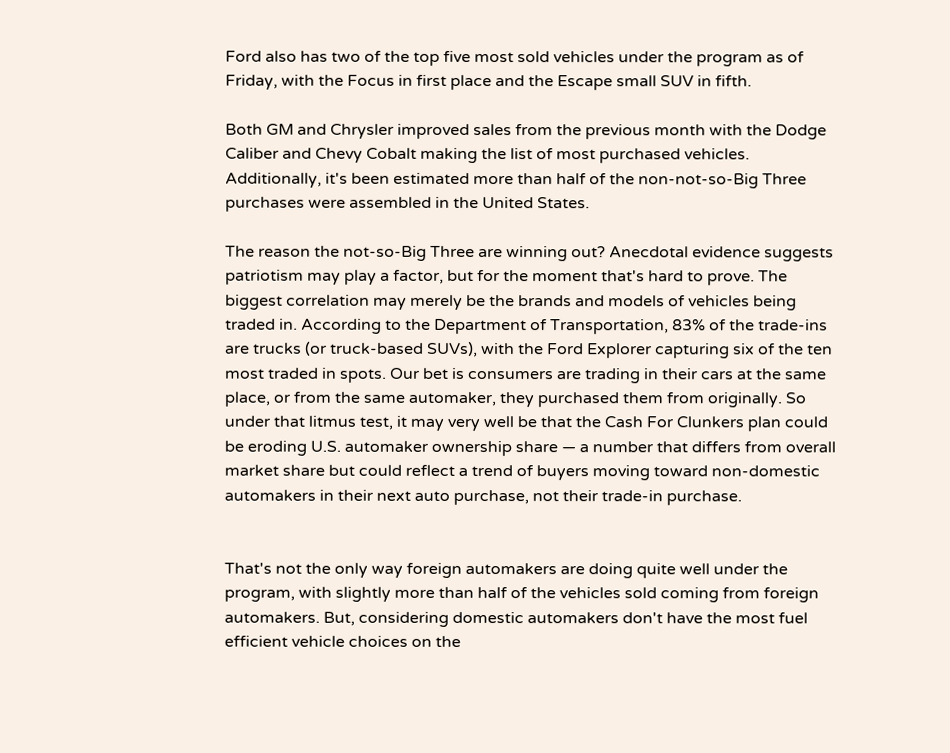Ford also has two of the top five most sold vehicles under the program as of Friday, with the Focus in first place and the Escape small SUV in fifth.

Both GM and Chrysler improved sales from the previous month with the Dodge Caliber and Chevy Cobalt making the list of most purchased vehicles. Additionally, it's been estimated more than half of the non-not-so-Big Three purchases were assembled in the United States.

The reason the not-so-Big Three are winning out? Anecdotal evidence suggests patriotism may play a factor, but for the moment that's hard to prove. The biggest correlation may merely be the brands and models of vehicles being traded in. According to the Department of Transportation, 83% of the trade-ins are trucks (or truck-based SUVs), with the Ford Explorer capturing six of the ten most traded in spots. Our bet is consumers are trading in their cars at the same place, or from the same automaker, they purchased them from originally. So under that litmus test, it may very well be that the Cash For Clunkers plan could be eroding U.S. automaker ownership share — a number that differs from overall market share but could reflect a trend of buyers moving toward non-domestic automakers in their next auto purchase, not their trade-in purchase.


That's not the only way foreign automakers are doing quite well under the program, with slightly more than half of the vehicles sold coming from foreign automakers. But, considering domestic automakers don't have the most fuel efficient vehicle choices on the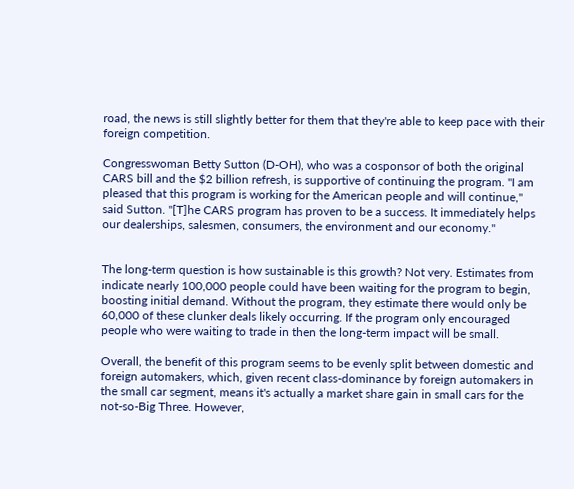road, the news is still slightly better for them that they're able to keep pace with their foreign competition.

Congresswoman Betty Sutton (D-OH), who was a cosponsor of both the original CARS bill and the $2 billion refresh, is supportive of continuing the program. "I am pleased that this program is working for the American people and will continue," said Sutton. "[T]he CARS program has proven to be a success. It immediately helps our dealerships, salesmen, consumers, the environment and our economy."


The long-term question is how sustainable is this growth? Not very. Estimates from indicate nearly 100,000 people could have been waiting for the program to begin, boosting initial demand. Without the program, they estimate there would only be 60,000 of these clunker deals likely occurring. If the program only encouraged people who were waiting to trade in then the long-term impact will be small.

Overall, the benefit of this program seems to be evenly split between domestic and foreign automakers, which, given recent class-dominance by foreign automakers in the small car segment, means it's actually a market share gain in small cars for the not-so-Big Three. However,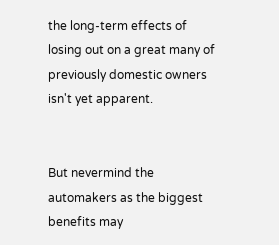the long-term effects of losing out on a great many of previously domestic owners isn't yet apparent.


But nevermind the automakers as the biggest benefits may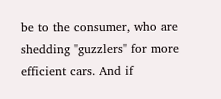be to the consumer, who are shedding "guzzlers" for more efficient cars. And if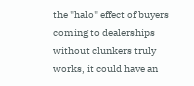the "halo" effect of buyers coming to dealerships without clunkers truly works, it could have an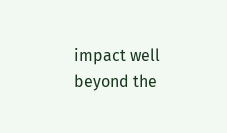impact well beyond the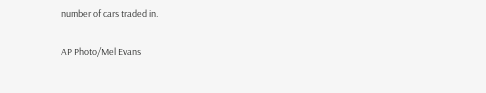number of cars traded in.

AP Photo/Mel Evans